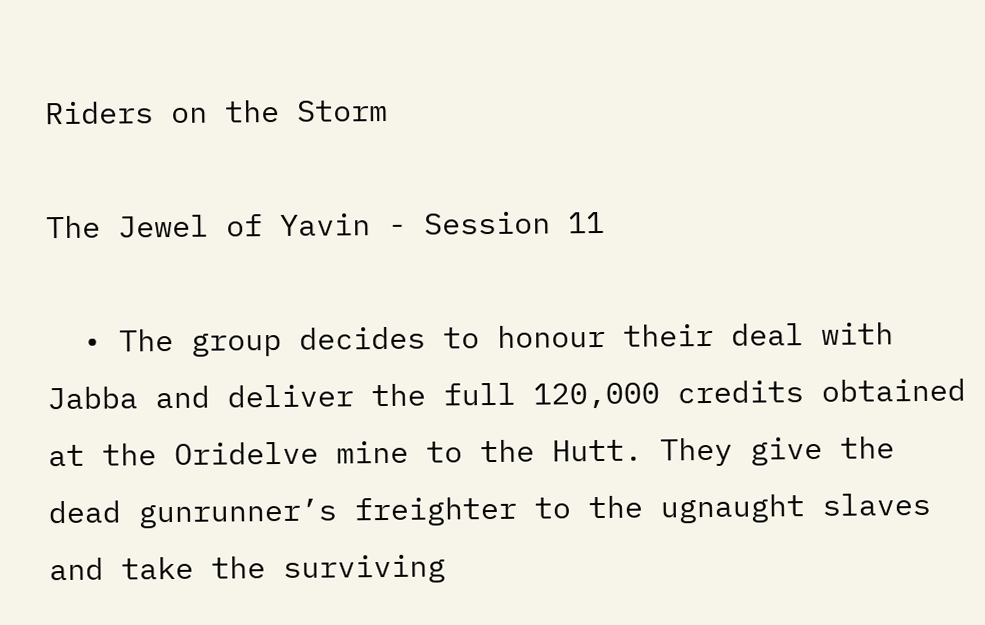Riders on the Storm

The Jewel of Yavin - Session 11

  • The group decides to honour their deal with Jabba and deliver the full 120,000 credits obtained at the Oridelve mine to the Hutt. They give the dead gunrunner’s freighter to the ugnaught slaves and take the surviving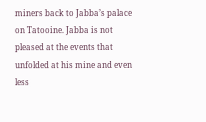miners back to Jabba’s palace on Tatooine. Jabba is not pleased at the events that unfolded at his mine and even less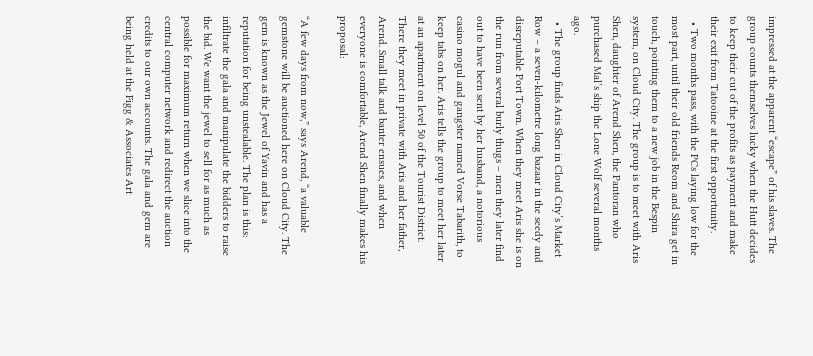impressed at the apparent “escape” of his slaves. The group counts themselves lucky when the Hutt decides to keep their cut of the profits as payment and make their exit from Tatooine at the first opportunity.
  • Two months pass, with the PCs laying low for the most part, until their old friends Reom and Shira get in touch, pointing them to a new job in the Bespin system, on Cloud City. The group is to meet with Aris Shen, daughter of Arend Shen, the Pantoran who purchased Mal’s ship the Lone Wolf several months ago.
  • The group finds Aris Shen in Cloud City’s Market Row – a seven-kilometre long bazaar in the seedy and disreputable Port Town. When they meet Aris she is on the run from several burly thugs – men they later find out to have been sent by her husband, a notorious casino mogul and gangster named Vorse Tabarith, to keep tabs on her. Aris tells the group to meet her later at an apartment on level 50 of the Tourist District. There they meet in private with Aris and her father, Arend. Small talk and banter ensues, and when everyone is comfortable, Arend Shen finally makes his proposal:

“A few days from now,” says Arend, “a valuable gemstone will be auctioned here on Cloud City. The gem is known as the Jewel of Yavin and has a reputation for being unstealable. The plan is this: infiltrate the gala and manipulate the bidders to raise the bid. We want the jewel to sell for as much as possible for maximum return when we slice into the central computer network and redirect the auction credits to our own accounts. The gala and gem are being held at the Figg & Associates Art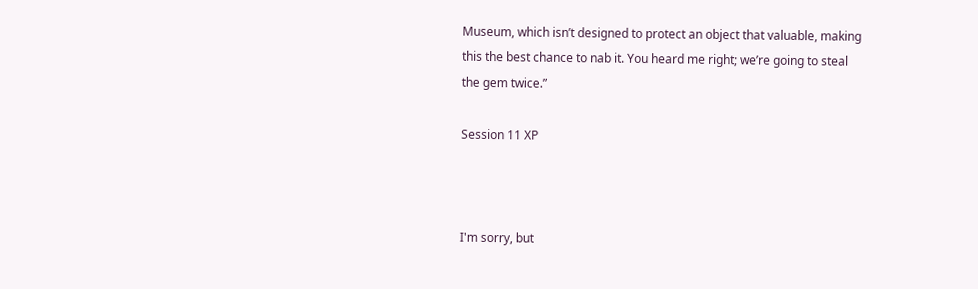Museum, which isn’t designed to protect an object that valuable, making this the best chance to nab it. You heard me right; we’re going to steal the gem twice.”

Session 11 XP



I'm sorry, but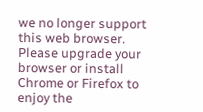we no longer support this web browser. Please upgrade your browser or install Chrome or Firefox to enjoy the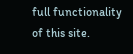full functionality of this site.